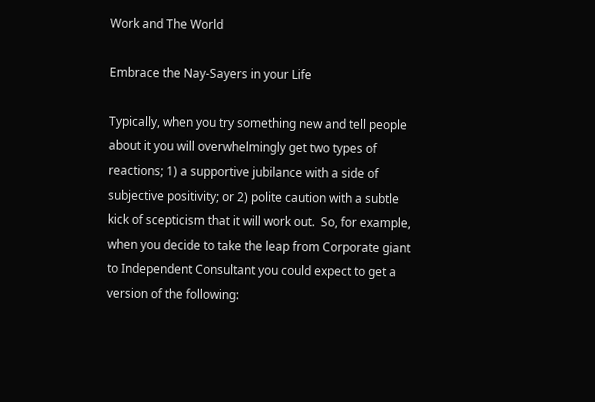Work and The World

Embrace the Nay-Sayers in your Life

Typically, when you try something new and tell people about it you will overwhelmingly get two types of reactions; 1) a supportive jubilance with a side of subjective positivity; or 2) polite caution with a subtle kick of scepticism that it will work out.  So, for example, when you decide to take the leap from Corporate giant to Independent Consultant you could expect to get a version of the following: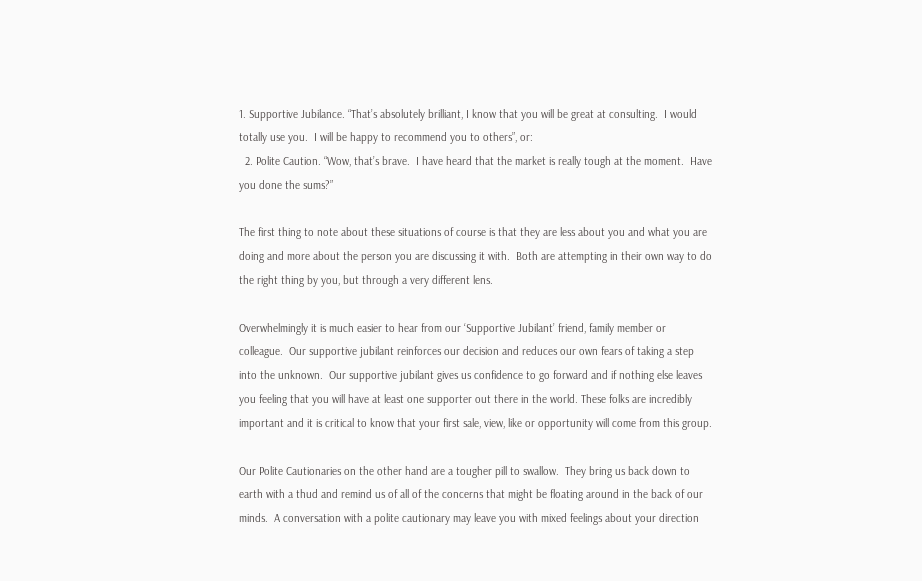1. Supportive Jubilance. “That’s absolutely brilliant, I know that you will be great at consulting.  I would totally use you.  I will be happy to recommend you to others”, or:
  2. Polite Caution. “Wow, that’s brave.  I have heard that the market is really tough at the moment.  Have you done the sums?”

The first thing to note about these situations of course is that they are less about you and what you are doing and more about the person you are discussing it with.  Both are attempting in their own way to do the right thing by you, but through a very different lens.

Overwhelmingly it is much easier to hear from our ‘Supportive Jubilant’ friend, family member or colleague.  Our supportive jubilant reinforces our decision and reduces our own fears of taking a step into the unknown.  Our supportive jubilant gives us confidence to go forward and if nothing else leaves you feeling that you will have at least one supporter out there in the world. These folks are incredibly important and it is critical to know that your first sale, view, like or opportunity will come from this group.

Our Polite Cautionaries on the other hand are a tougher pill to swallow.  They bring us back down to earth with a thud and remind us of all of the concerns that might be floating around in the back of our minds.  A conversation with a polite cautionary may leave you with mixed feelings about your direction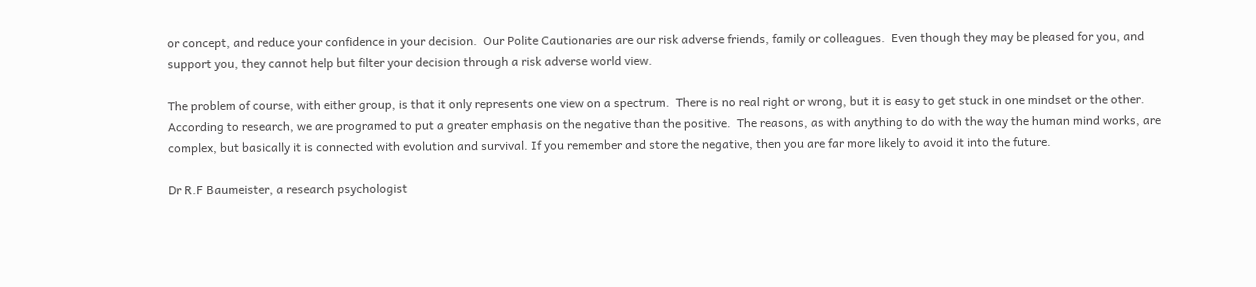or concept, and reduce your confidence in your decision.  Our Polite Cautionaries are our risk adverse friends, family or colleagues.  Even though they may be pleased for you, and support you, they cannot help but filter your decision through a risk adverse world view.

The problem of course, with either group, is that it only represents one view on a spectrum.  There is no real right or wrong, but it is easy to get stuck in one mindset or the other.  According to research, we are programed to put a greater emphasis on the negative than the positive.  The reasons, as with anything to do with the way the human mind works, are complex, but basically it is connected with evolution and survival. If you remember and store the negative, then you are far more likely to avoid it into the future.

Dr R.F Baumeister, a research psychologist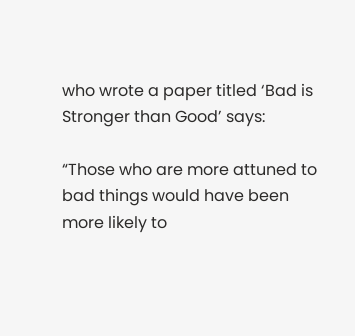who wrote a paper titled ‘Bad is Stronger than Good’ says:

“Those who are more attuned to bad things would have been more likely to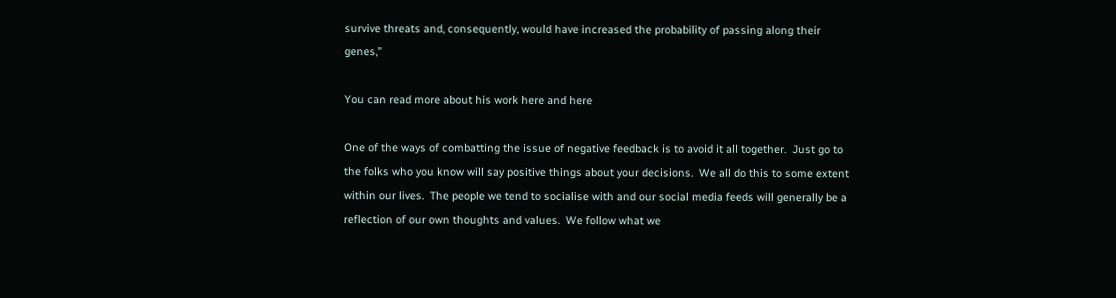survive threats and, consequently, would have increased the probability of passing along their genes,”

You can read more about his work here and here

One of the ways of combatting the issue of negative feedback is to avoid it all together.  Just go to the folks who you know will say positive things about your decisions.  We all do this to some extent within our lives.  The people we tend to socialise with and our social media feeds will generally be a reflection of our own thoughts and values.  We follow what we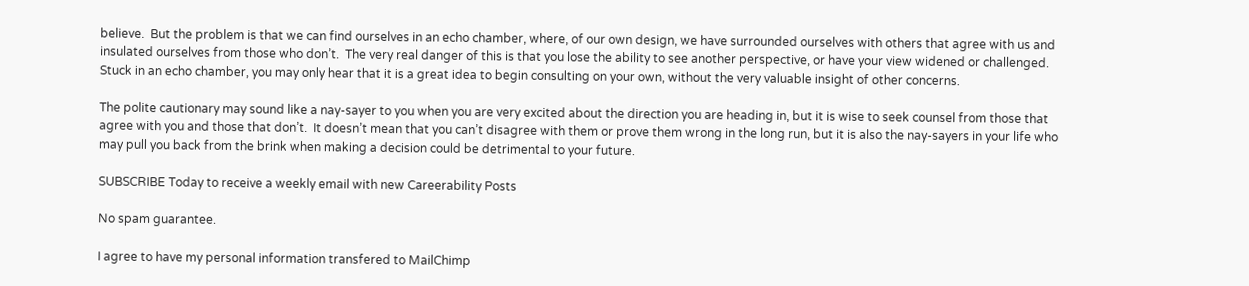believe.  But the problem is that we can find ourselves in an echo chamber, where, of our own design, we have surrounded ourselves with others that agree with us and insulated ourselves from those who don’t.  The very real danger of this is that you lose the ability to see another perspective, or have your view widened or challenged.  Stuck in an echo chamber, you may only hear that it is a great idea to begin consulting on your own, without the very valuable insight of other concerns.

The polite cautionary may sound like a nay-sayer to you when you are very excited about the direction you are heading in, but it is wise to seek counsel from those that agree with you and those that don’t.  It doesn’t mean that you can’t disagree with them or prove them wrong in the long run, but it is also the nay-sayers in your life who may pull you back from the brink when making a decision could be detrimental to your future.

SUBSCRIBE Today to receive a weekly email with new Careerability Posts

No spam guarantee.

I agree to have my personal information transfered to MailChimp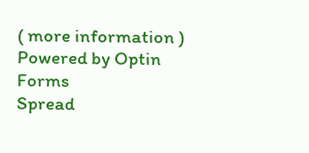( more information )
Powered by Optin Forms
Spread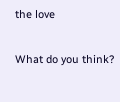the love

What do you think?